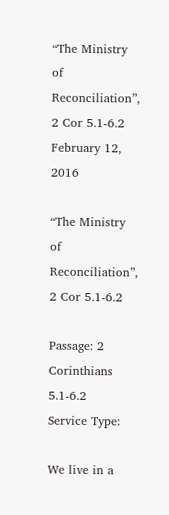“The Ministry of Reconciliation”, 2 Cor 5.1-6.2
February 12, 2016

“The Ministry of Reconciliation”, 2 Cor 5.1-6.2

Passage: 2 Corinthians 5.1-6.2
Service Type:

We live in a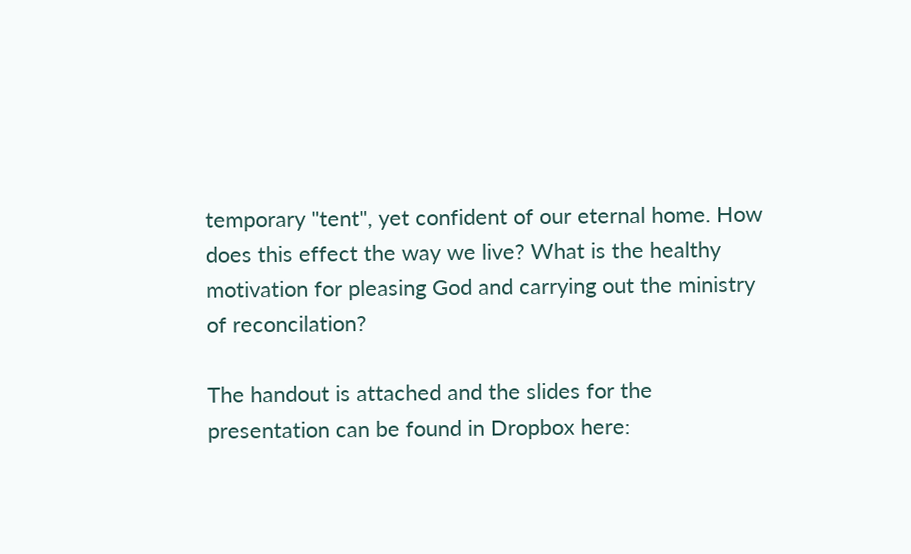temporary "tent", yet confident of our eternal home. How does this effect the way we live? What is the healthy motivation for pleasing God and carrying out the ministry of reconcilation?

The handout is attached and the slides for the presentation can be found in Dropbox here: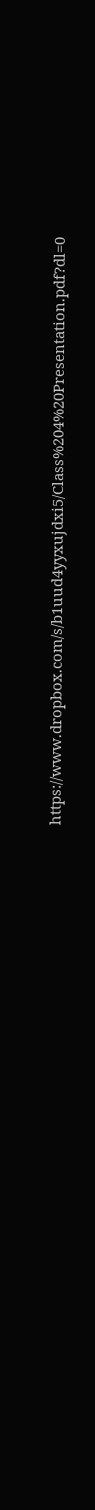https://www.dropbox.com/s/b1uud4yyxujdxi5/Class%204%20Presentation.pdf?dl=0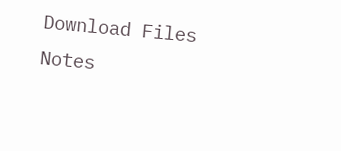Download Files Notes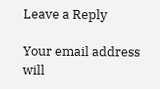Leave a Reply

Your email address will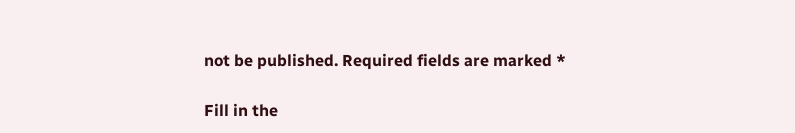not be published. Required fields are marked *

Fill in the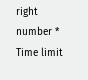right number * Time limit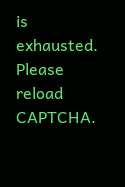is exhausted. Please reload CAPTCHA.